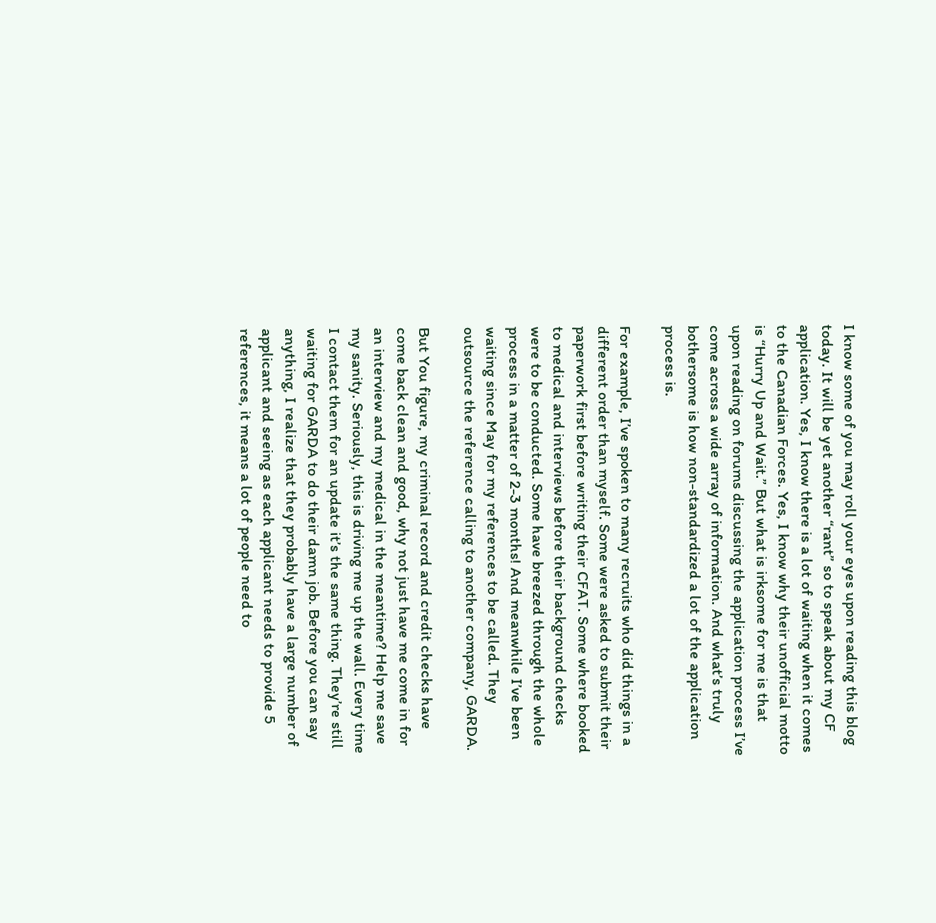I know some of you may roll your eyes upon reading this blog today. It will be yet another “rant” so to speak about my CF application. Yes, I know there is a lot of waiting when it comes to the Canadian Forces. Yes, I know why their unofficial motto is “Hurry Up and Wait.” But what is irksome for me is that upon reading on forums discussing the application process I’ve come across a wide array of information. And what’s truly bothersome is how non-standardized a lot of the application process is.

For example, I’ve spoken to many recruits who did things in a different order than myself. Some were asked to submit their paperwork first before writing their CFAT. Some where booked to medical and interviews before their background checks were to be conducted. Some have breezed through the whole process in a matter of 2-3 months! And meanwhile I’ve been waiting since May for my references to be called. They outsource the reference calling to another company, GARDA.

But You figure, my criminal record and credit checks have come back clean and good, why not just have me come in for an interview and my medical in the meantime? Help me save my sanity. Seriously, this is driving me up the wall. Every time I contact them for an update it’s the same thing. They’re still waiting for GARDA to do their damn job. Before you can say anything, I realize that they probably have a large number of applicant and seeing as each applicant needs to provide 5 references, it means a lot of people need to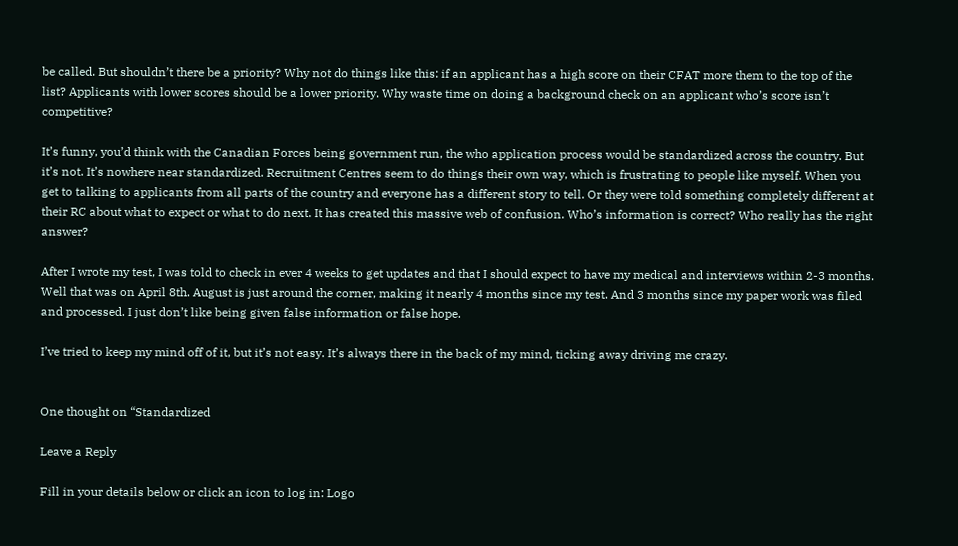be called. But shouldn’t there be a priority? Why not do things like this: if an applicant has a high score on their CFAT more them to the top of the list? Applicants with lower scores should be a lower priority. Why waste time on doing a background check on an applicant who’s score isn’t competitive?

It’s funny, you’d think with the Canadian Forces being government run, the who application process would be standardized across the country. But it’s not. It’s nowhere near standardized. Recruitment Centres seem to do things their own way, which is frustrating to people like myself. When you get to talking to applicants from all parts of the country and everyone has a different story to tell. Or they were told something completely different at their RC about what to expect or what to do next. It has created this massive web of confusion. Who’s information is correct? Who really has the right answer?

After I wrote my test, I was told to check in ever 4 weeks to get updates and that I should expect to have my medical and interviews within 2-3 months. Well that was on April 8th. August is just around the corner, making it nearly 4 months since my test. And 3 months since my paper work was filed and processed. I just don’t like being given false information or false hope.

I’ve tried to keep my mind off of it, but it’s not easy. It’s always there in the back of my mind, ticking away driving me crazy.


One thought on “Standardized

Leave a Reply

Fill in your details below or click an icon to log in: Logo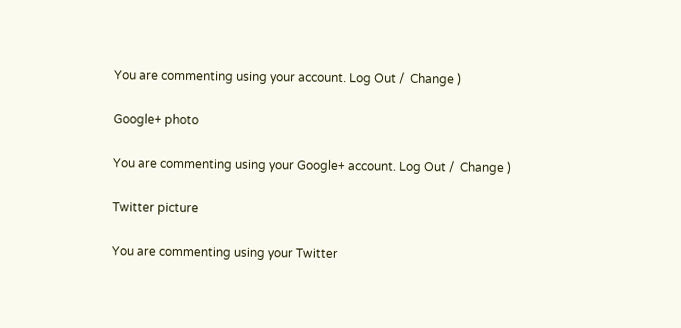You are commenting using your account. Log Out /  Change )

Google+ photo

You are commenting using your Google+ account. Log Out /  Change )

Twitter picture

You are commenting using your Twitter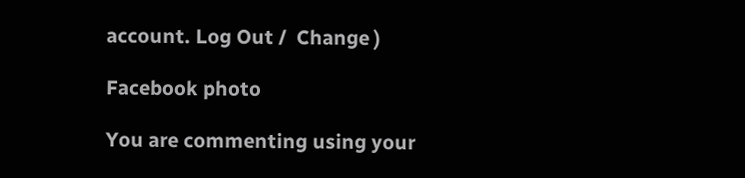account. Log Out /  Change )

Facebook photo

You are commenting using your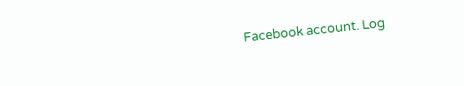Facebook account. Log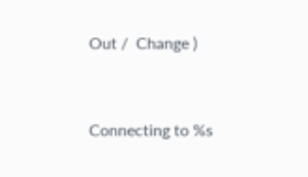Out /  Change )


Connecting to %s